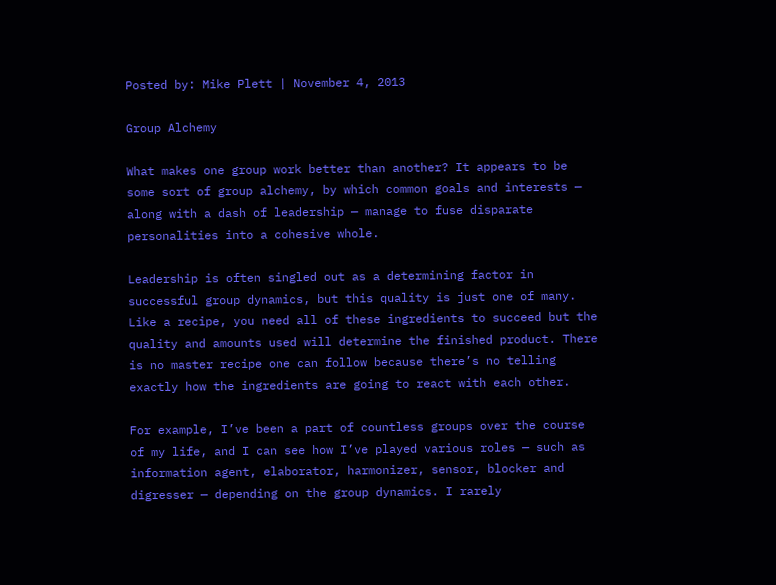Posted by: Mike Plett | November 4, 2013

Group Alchemy

What makes one group work better than another? It appears to be some sort of group alchemy, by which common goals and interests — along with a dash of leadership — manage to fuse disparate personalities into a cohesive whole.

Leadership is often singled out as a determining factor in successful group dynamics, but this quality is just one of many. Like a recipe, you need all of these ingredients to succeed but the quality and amounts used will determine the finished product. There is no master recipe one can follow because there’s no telling exactly how the ingredients are going to react with each other.

For example, I’ve been a part of countless groups over the course of my life, and I can see how I’ve played various roles — such as information agent, elaborator, harmonizer, sensor, blocker and digresser — depending on the group dynamics. I rarely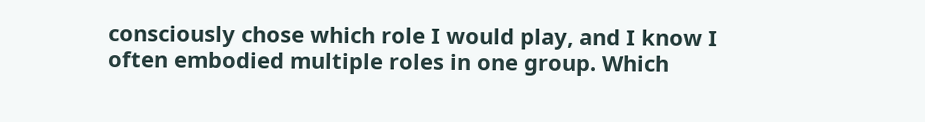consciously chose which role I would play, and I know I often embodied multiple roles in one group. Which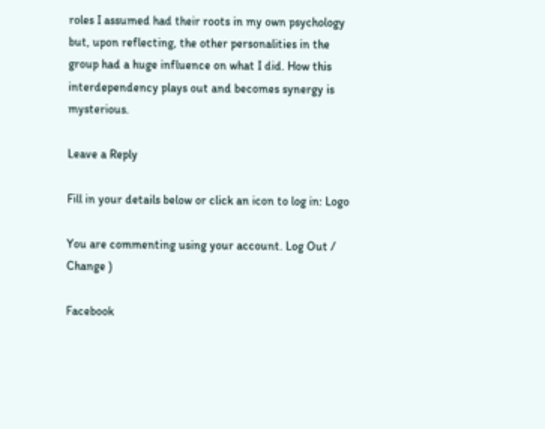roles I assumed had their roots in my own psychology but, upon reflecting, the other personalities in the group had a huge influence on what I did. How this interdependency plays out and becomes synergy is mysterious.

Leave a Reply

Fill in your details below or click an icon to log in: Logo

You are commenting using your account. Log Out /  Change )

Facebook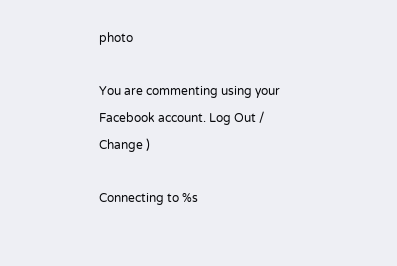photo

You are commenting using your Facebook account. Log Out /  Change )

Connecting to %s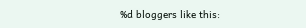%d bloggers like this: